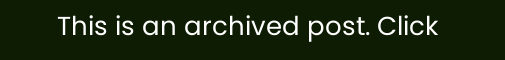This is an archived post. Click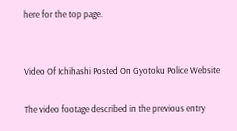here for the top page.


Video Of Ichihashi Posted On Gyotoku Police Website

The video footage described in the previous entry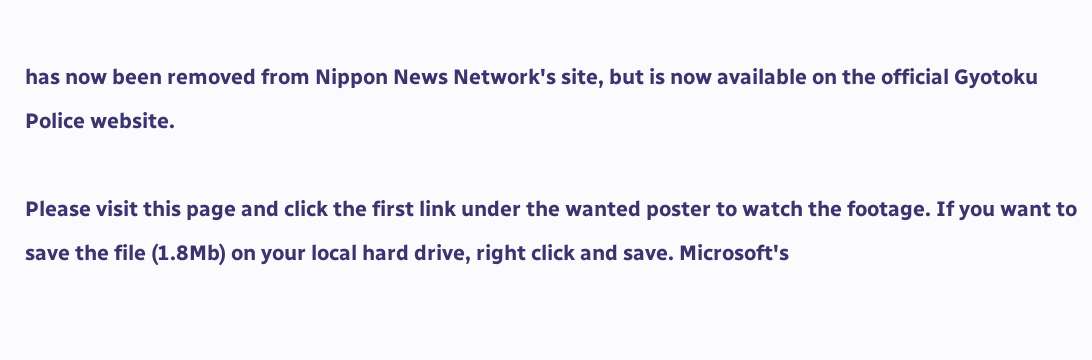has now been removed from Nippon News Network's site, but is now available on the official Gyotoku Police website.

Please visit this page and click the first link under the wanted poster to watch the footage. If you want to save the file (1.8Mb) on your local hard drive, right click and save. Microsoft's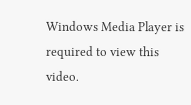Windows Media Player is required to view this video.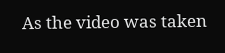As the video was taken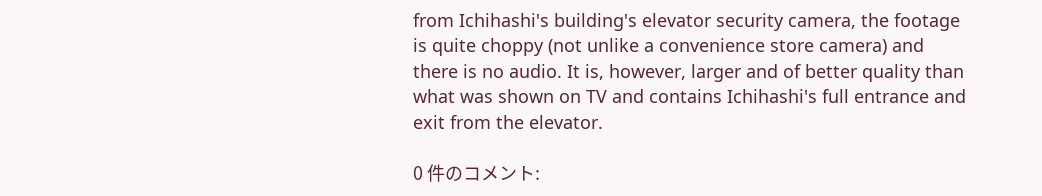from Ichihashi's building's elevator security camera, the footage is quite choppy (not unlike a convenience store camera) and there is no audio. It is, however, larger and of better quality than what was shown on TV and contains Ichihashi's full entrance and exit from the elevator.

0 件のコメント: